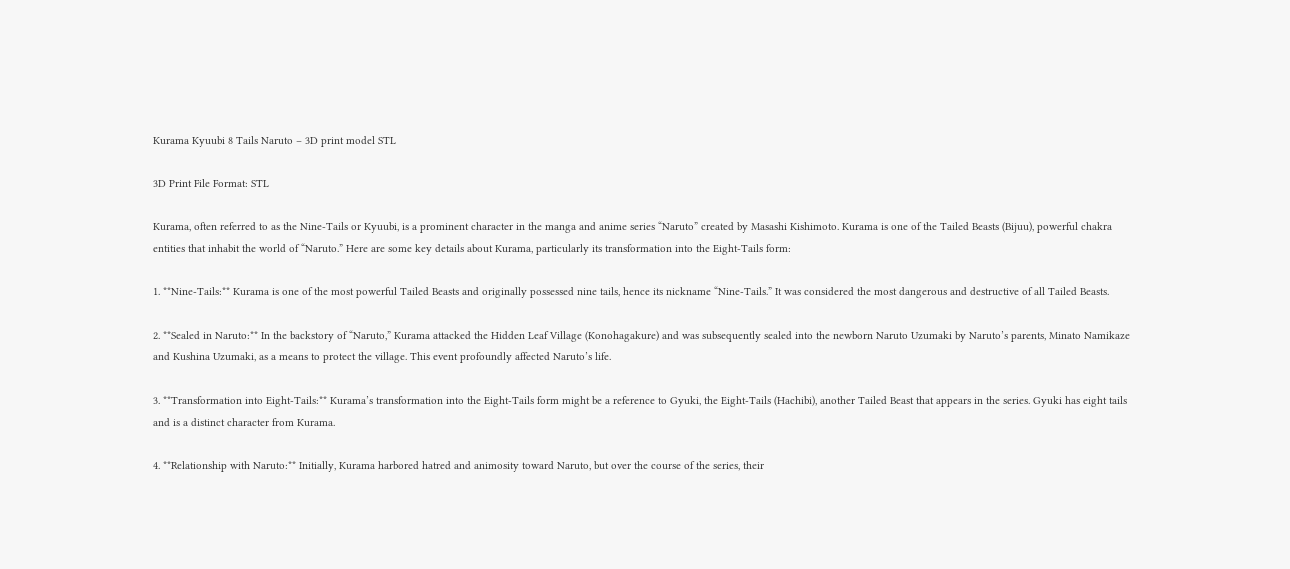Kurama Kyuubi 8 Tails Naruto – 3D print model STL

3D Print File Format: STL

Kurama, often referred to as the Nine-Tails or Kyuubi, is a prominent character in the manga and anime series “Naruto” created by Masashi Kishimoto. Kurama is one of the Tailed Beasts (Bijuu), powerful chakra entities that inhabit the world of “Naruto.” Here are some key details about Kurama, particularly its transformation into the Eight-Tails form:

1. **Nine-Tails:** Kurama is one of the most powerful Tailed Beasts and originally possessed nine tails, hence its nickname “Nine-Tails.” It was considered the most dangerous and destructive of all Tailed Beasts.

2. **Sealed in Naruto:** In the backstory of “Naruto,” Kurama attacked the Hidden Leaf Village (Konohagakure) and was subsequently sealed into the newborn Naruto Uzumaki by Naruto’s parents, Minato Namikaze and Kushina Uzumaki, as a means to protect the village. This event profoundly affected Naruto’s life.

3. **Transformation into Eight-Tails:** Kurama’s transformation into the Eight-Tails form might be a reference to Gyuki, the Eight-Tails (Hachibi), another Tailed Beast that appears in the series. Gyuki has eight tails and is a distinct character from Kurama.

4. **Relationship with Naruto:** Initially, Kurama harbored hatred and animosity toward Naruto, but over the course of the series, their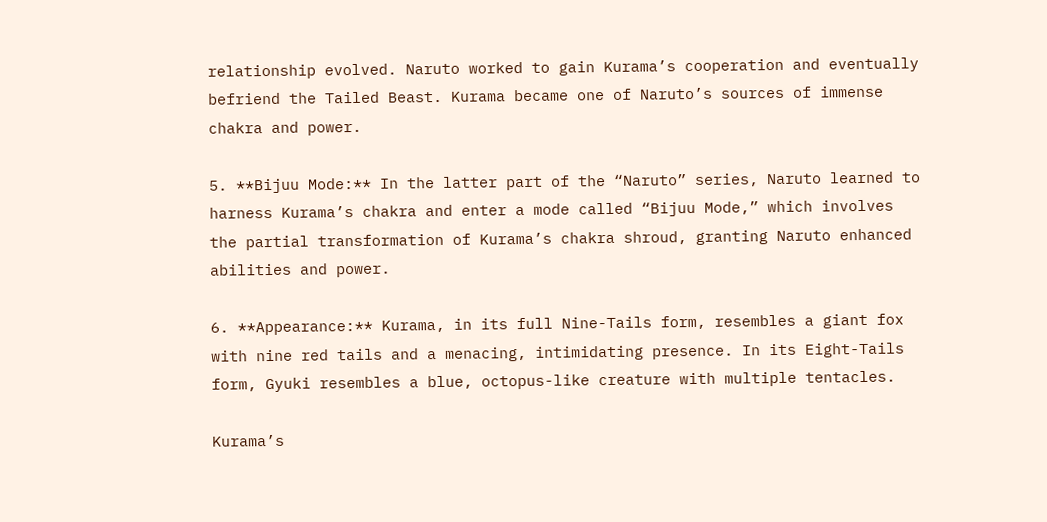relationship evolved. Naruto worked to gain Kurama’s cooperation and eventually befriend the Tailed Beast. Kurama became one of Naruto’s sources of immense chakra and power.

5. **Bijuu Mode:** In the latter part of the “Naruto” series, Naruto learned to harness Kurama’s chakra and enter a mode called “Bijuu Mode,” which involves the partial transformation of Kurama’s chakra shroud, granting Naruto enhanced abilities and power.

6. **Appearance:** Kurama, in its full Nine-Tails form, resembles a giant fox with nine red tails and a menacing, intimidating presence. In its Eight-Tails form, Gyuki resembles a blue, octopus-like creature with multiple tentacles.

Kurama’s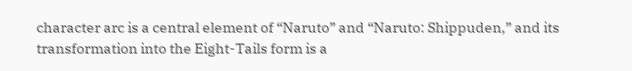character arc is a central element of “Naruto” and “Naruto: Shippuden,” and its transformation into the Eight-Tails form is a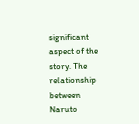significant aspect of the story. The relationship between Naruto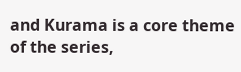and Kurama is a core theme of the series,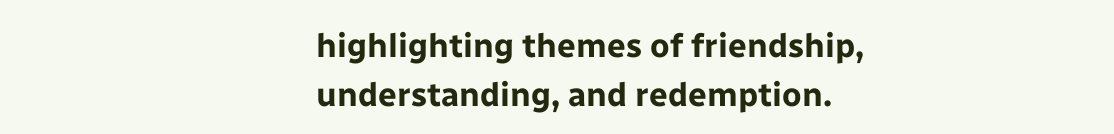highlighting themes of friendship, understanding, and redemption.